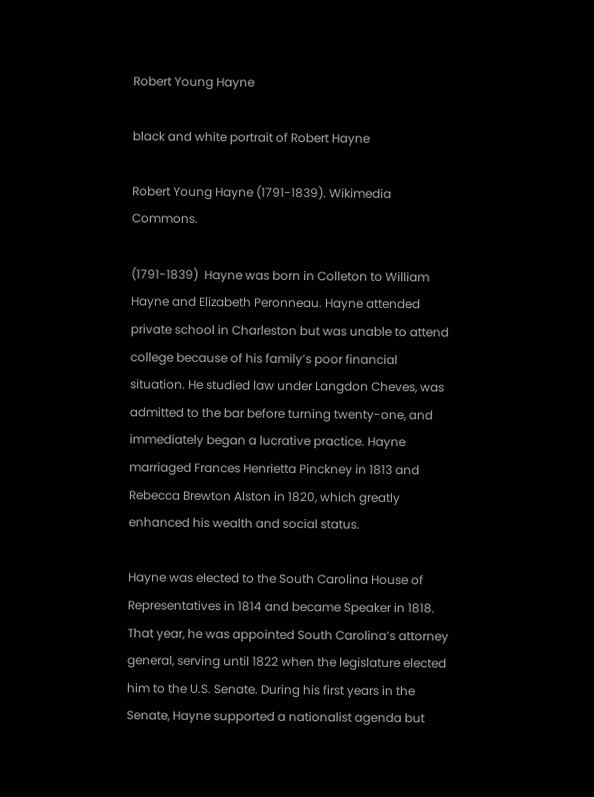Robert Young Hayne

black and white portrait of Robert Hayne

Robert Young Hayne (1791-1839). Wikimedia Commons.

(1791-1839)  Hayne was born in Colleton to William Hayne and Elizabeth Peronneau. Hayne attended private school in Charleston but was unable to attend college because of his family’s poor financial situation. He studied law under Langdon Cheves, was admitted to the bar before turning twenty-one, and immediately began a lucrative practice. Hayne marriaged Frances Henrietta Pinckney in 1813 and Rebecca Brewton Alston in 1820, which greatly enhanced his wealth and social status.

Hayne was elected to the South Carolina House of Representatives in 1814 and became Speaker in 1818. That year, he was appointed South Carolina’s attorney general, serving until 1822 when the legislature elected him to the U.S. Senate. During his first years in the Senate, Hayne supported a nationalist agenda but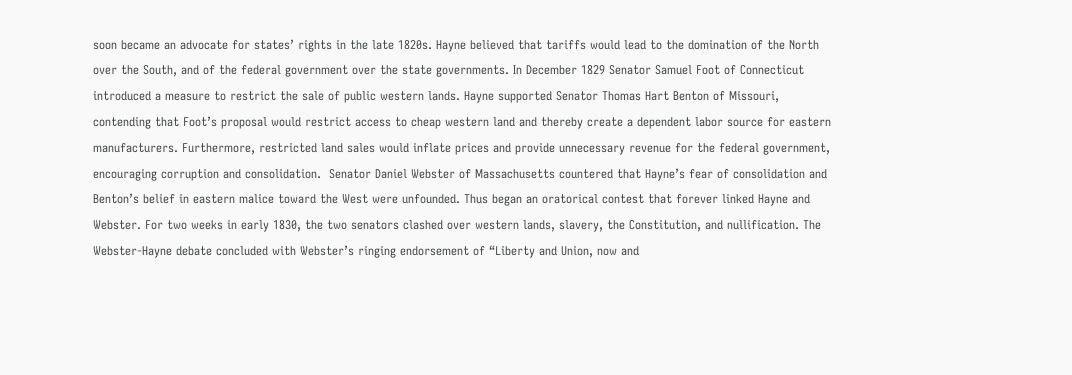soon became an advocate for states’ rights in the late 1820s. Hayne believed that tariffs would lead to the domination of the North over the South, and of the federal government over the state governments. In December 1829 Senator Samuel Foot of Connecticut introduced a measure to restrict the sale of public western lands. Hayne supported Senator Thomas Hart Benton of Missouri, contending that Foot’s proposal would restrict access to cheap western land and thereby create a dependent labor source for eastern manufacturers. Furthermore, restricted land sales would inflate prices and provide unnecessary revenue for the federal government, encouraging corruption and consolidation.  Senator Daniel Webster of Massachusetts countered that Hayne’s fear of consolidation and Benton’s belief in eastern malice toward the West were unfounded. Thus began an oratorical contest that forever linked Hayne and Webster. For two weeks in early 1830, the two senators clashed over western lands, slavery, the Constitution, and nullification. The Webster-Hayne debate concluded with Webster’s ringing endorsement of “Liberty and Union, now and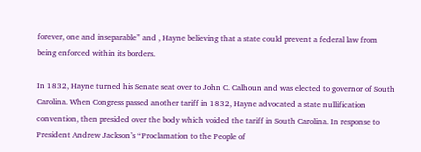forever, one and inseparable” and , Hayne believing that a state could prevent a federal law from being enforced within its borders.

In 1832, Hayne turned his Senate seat over to John C. Calhoun and was elected to governor of South Carolina. When Congress passed another tariff in 1832, Hayne advocated a state nullification convention, then presided over the body which voided the tariff in South Carolina. In response to President Andrew Jackson’s “Proclamation to the People of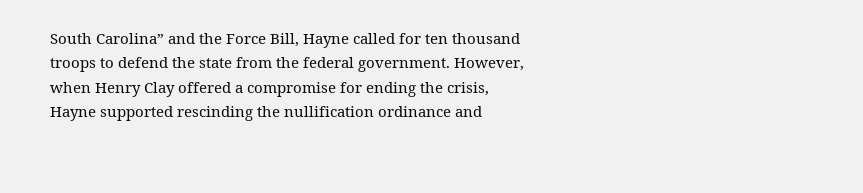South Carolina” and the Force Bill, Hayne called for ten thousand troops to defend the state from the federal government. However, when Henry Clay offered a compromise for ending the crisis, Hayne supported rescinding the nullification ordinance and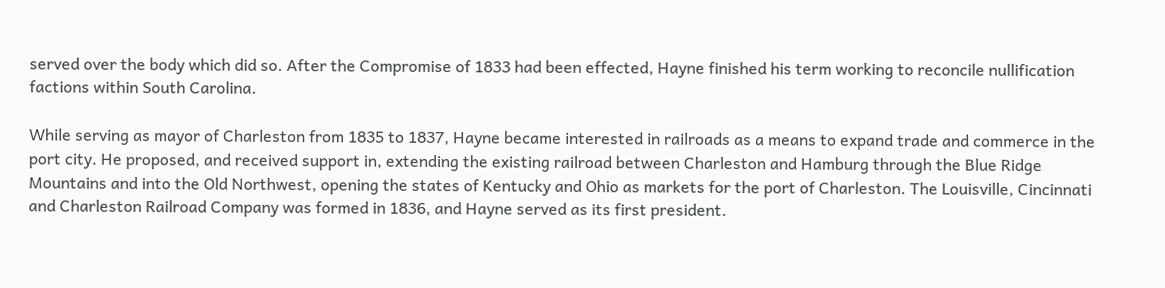served over the body which did so. After the Compromise of 1833 had been effected, Hayne finished his term working to reconcile nullification factions within South Carolina.

While serving as mayor of Charleston from 1835 to 1837, Hayne became interested in railroads as a means to expand trade and commerce in the port city. He proposed, and received support in, extending the existing railroad between Charleston and Hamburg through the Blue Ridge Mountains and into the Old Northwest, opening the states of Kentucky and Ohio as markets for the port of Charleston. The Louisville, Cincinnati and Charleston Railroad Company was formed in 1836, and Hayne served as its first president.